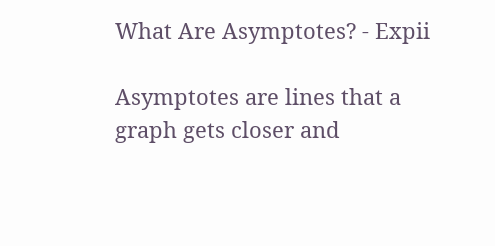What Are Asymptotes? - Expii

Asymptotes are lines that a graph gets closer and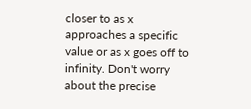closer to as x approaches a specific value or as x goes off to infinity. Don't worry about the precise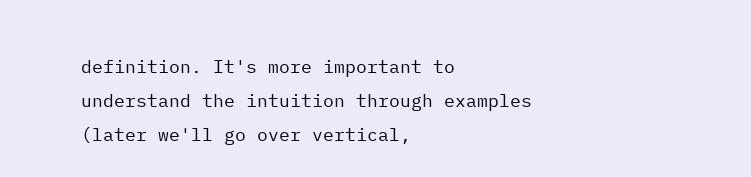definition. It's more important to understand the intuition through examples (later we'll go over vertical,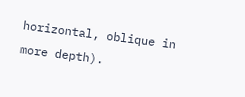horizontal, oblique in more depth).